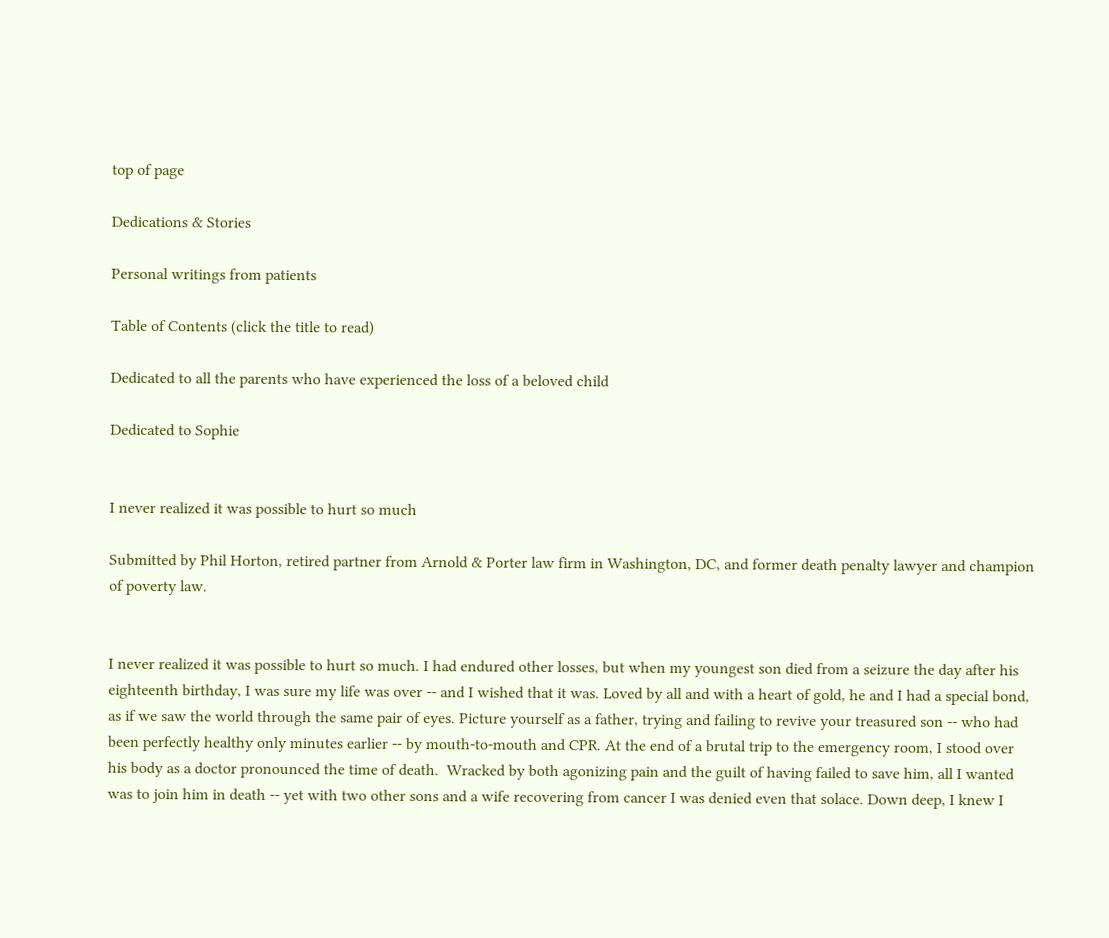top of page

Dedications & Stories

Personal writings from patients

Table of Contents (click the title to read)

Dedicated to all the parents who have experienced the loss of a beloved child

Dedicated to Sophie


I never realized it was possible to hurt so much

Submitted by Phil Horton, retired partner from Arnold & Porter law firm in Washington, DC, and former death penalty lawyer and champion of poverty law.


I never realized it was possible to hurt so much. I had endured other losses, but when my youngest son died from a seizure the day after his eighteenth birthday, I was sure my life was over -- and I wished that it was. Loved by all and with a heart of gold, he and I had a special bond, as if we saw the world through the same pair of eyes. Picture yourself as a father, trying and failing to revive your treasured son -- who had been perfectly healthy only minutes earlier -- by mouth-to-mouth and CPR. At the end of a brutal trip to the emergency room, I stood over his body as a doctor pronounced the time of death.  Wracked by both agonizing pain and the guilt of having failed to save him, all I wanted was to join him in death -- yet with two other sons and a wife recovering from cancer I was denied even that solace. Down deep, I knew I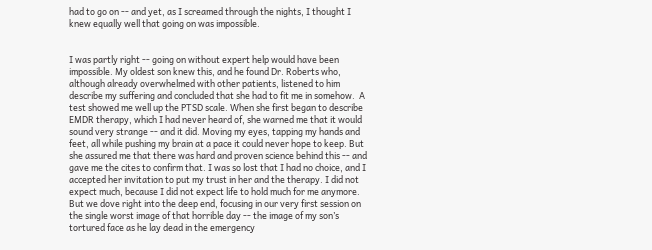had to go on -- and yet, as I screamed through the nights, I thought I knew equally well that going on was impossible.


I was partly right -- going on without expert help would have been impossible. My oldest son knew this, and he found Dr. Roberts who, although already overwhelmed with other patients, listened to him describe my suffering and concluded that she had to fit me in somehow.  A test showed me well up the PTSD scale. When she first began to describe EMDR therapy, which I had never heard of, she warned me that it would sound very strange -- and it did. Moving my eyes, tapping my hands and feet, all while pushing my brain at a pace it could never hope to keep. But she assured me that there was hard and proven science behind this -- and gave me the cites to confirm that. I was so lost that I had no choice, and I accepted her invitation to put my trust in her and the therapy. I did not expect much, because I did not expect life to hold much for me anymore. But we dove right into the deep end, focusing in our very first session on the single worst image of that horrible day -- the image of my son’s tortured face as he lay dead in the emergency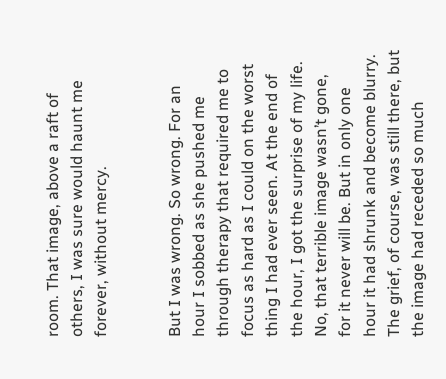room. That image, above a raft of others, I was sure would haunt me forever, without mercy.


But I was wrong. So wrong. For an hour I sobbed as she pushed me through therapy that required me to focus as hard as I could on the worst thing I had ever seen. At the end of the hour, I got the surprise of my life. No, that terrible image wasn’t gone, for it never will be. But in only one hour it had shrunk and become blurry. The grief, of course, was still there, but the image had receded so much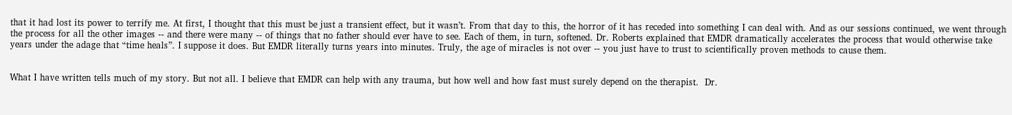that it had lost its power to terrify me. At first, I thought that this must be just a transient effect, but it wasn’t. From that day to this, the horror of it has receded into something I can deal with. And as our sessions continued, we went through the process for all the other images -- and there were many -- of things that no father should ever have to see. Each of them, in turn, softened. Dr. Roberts explained that EMDR dramatically accelerates the process that would otherwise take years under the adage that “time heals”. I suppose it does. But EMDR literally turns years into minutes. Truly, the age of miracles is not over -- you just have to trust to scientifically proven methods to cause them.


What I have written tells much of my story. But not all. I believe that EMDR can help with any trauma, but how well and how fast must surely depend on the therapist.  Dr.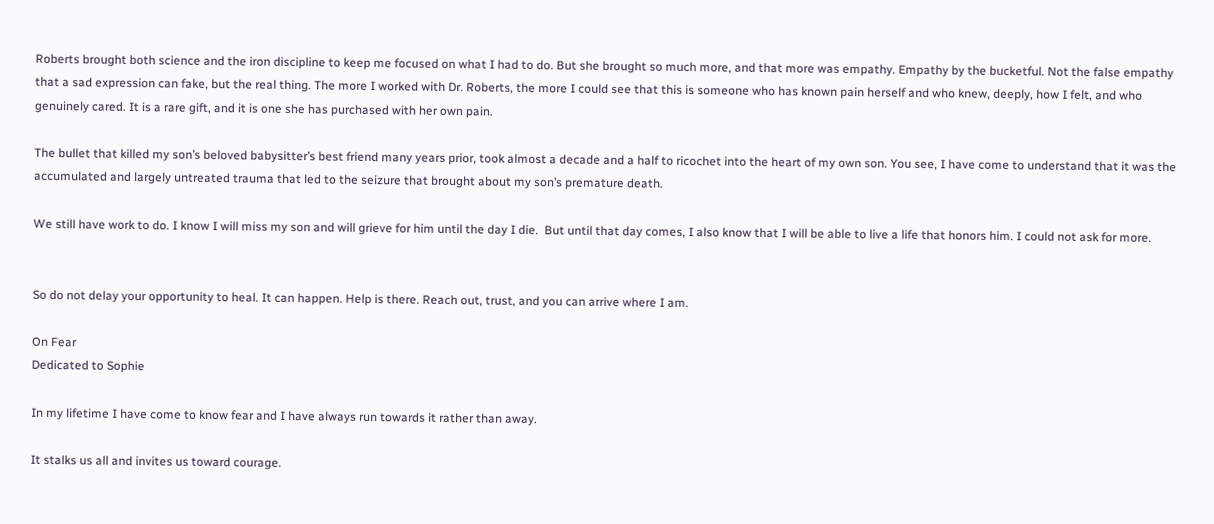Roberts brought both science and the iron discipline to keep me focused on what I had to do. But she brought so much more, and that more was empathy. Empathy by the bucketful. Not the false empathy that a sad expression can fake, but the real thing. The more I worked with Dr. Roberts, the more I could see that this is someone who has known pain herself and who knew, deeply, how I felt, and who genuinely cared. It is a rare gift, and it is one she has purchased with her own pain.

The bullet that killed my son’s beloved babysitter’s best friend many years prior, took almost a decade and a half to ricochet into the heart of my own son. You see, I have come to understand that it was the accumulated and largely untreated trauma that led to the seizure that brought about my son’s premature death.

We still have work to do. I know I will miss my son and will grieve for him until the day I die.  But until that day comes, I also know that I will be able to live a life that honors him. I could not ask for more.


So do not delay your opportunity to heal. It can happen. Help is there. Reach out, trust, and you can arrive where I am.

On Fear
Dedicated to Sophie

In my lifetime I have come to know fear and I have always run towards it rather than away.

It stalks us all and invites us toward courage.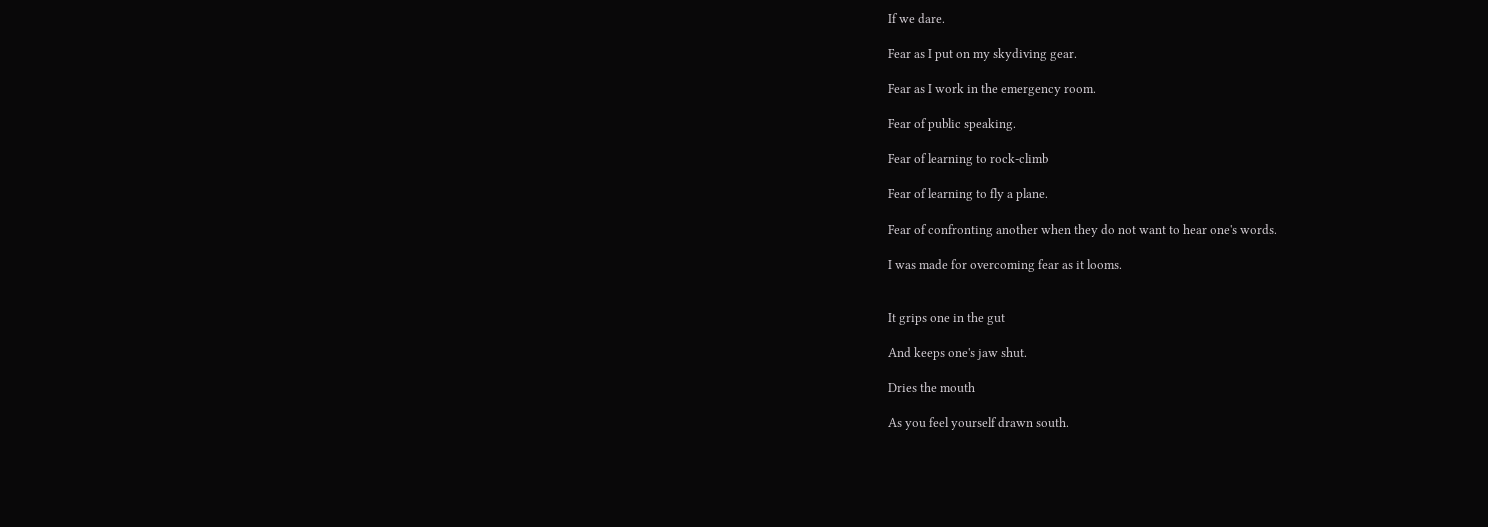If we dare.

Fear as I put on my skydiving gear.

Fear as I work in the emergency room.

Fear of public speaking.

Fear of learning to rock-climb

Fear of learning to fly a plane.

Fear of confronting another when they do not want to hear one's words.

I was made for overcoming fear as it looms.


It grips one in the gut

And keeps one's jaw shut.

Dries the mouth

As you feel yourself drawn south.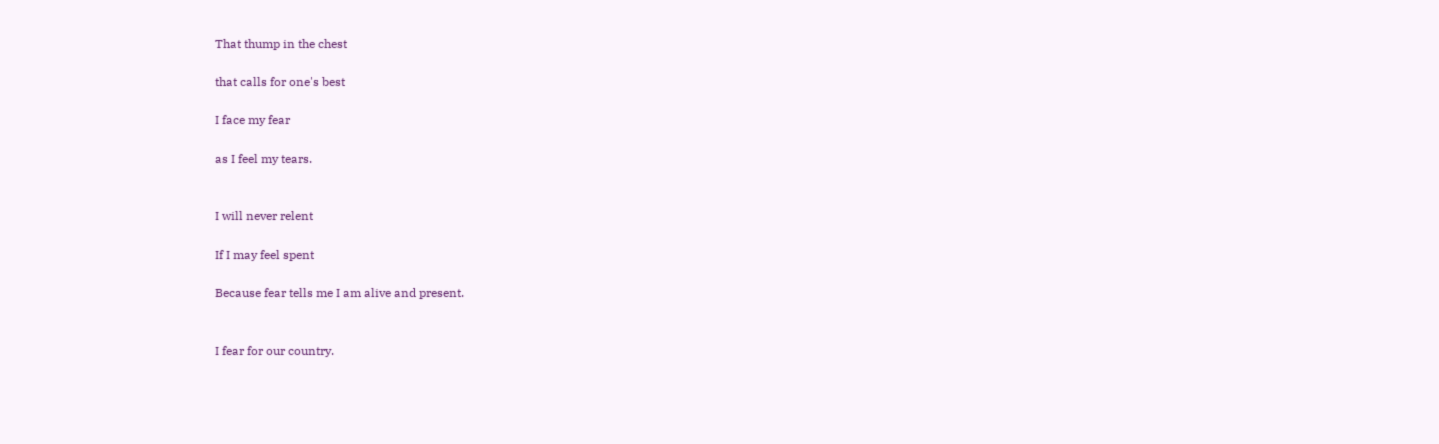That thump in the chest

that calls for one's best

I face my fear

as I feel my tears.


I will never relent

If I may feel spent

Because fear tells me I am alive and present.


I fear for our country.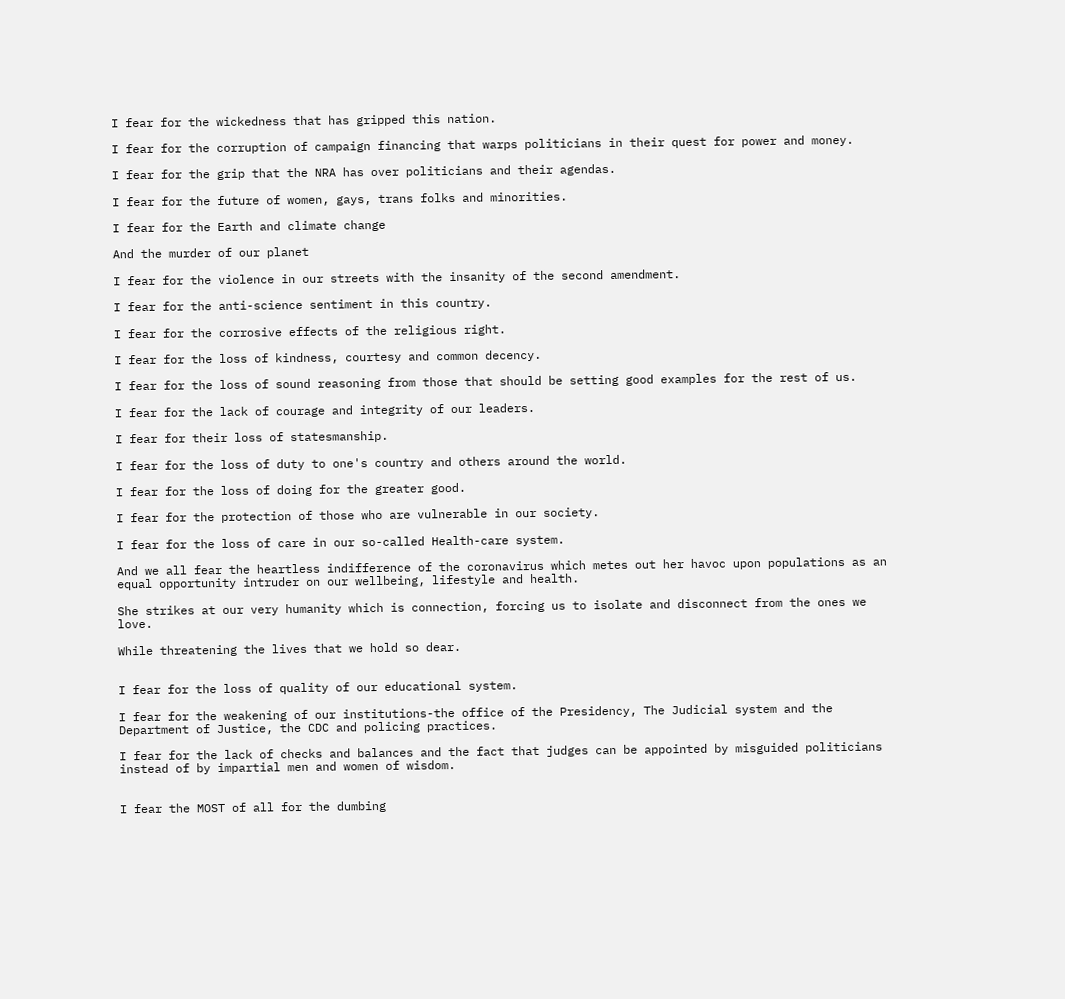I fear for the wickedness that has gripped this nation.

I fear for the corruption of campaign financing that warps politicians in their quest for power and money.

I fear for the grip that the NRA has over politicians and their agendas.

I fear for the future of women, gays, trans folks and minorities.

I fear for the Earth and climate change

And the murder of our planet

I fear for the violence in our streets with the insanity of the second amendment.

I fear for the anti-science sentiment in this country.

I fear for the corrosive effects of the religious right.

I fear for the loss of kindness, courtesy and common decency.

I fear for the loss of sound reasoning from those that should be setting good examples for the rest of us.

I fear for the lack of courage and integrity of our leaders.

I fear for their loss of statesmanship.

I fear for the loss of duty to one's country and others around the world.

I fear for the loss of doing for the greater good.

I fear for the protection of those who are vulnerable in our society.

I fear for the loss of care in our so-called Health-care system.

And we all fear the heartless indifference of the coronavirus which metes out her havoc upon populations as an equal opportunity intruder on our wellbeing, lifestyle and health.

She strikes at our very humanity which is connection, forcing us to isolate and disconnect from the ones we love.

While threatening the lives that we hold so dear.


I fear for the loss of quality of our educational system.

I fear for the weakening of our institutions-the office of the Presidency, The Judicial system and the Department of Justice, the CDC and policing practices.

I fear for the lack of checks and balances and the fact that judges can be appointed by misguided politicians instead of by impartial men and women of wisdom.


I fear the MOST of all for the dumbing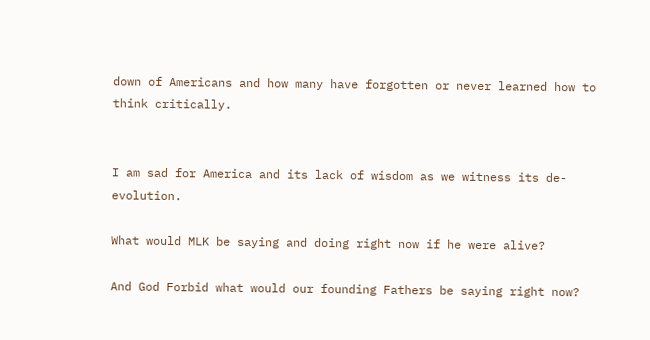down of Americans and how many have forgotten or never learned how to think critically.


I am sad for America and its lack of wisdom as we witness its de-evolution.

What would MLK be saying and doing right now if he were alive?

And God Forbid what would our founding Fathers be saying right now?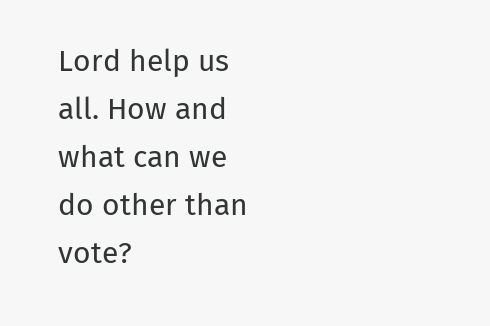Lord help us all. How and what can we do other than vote?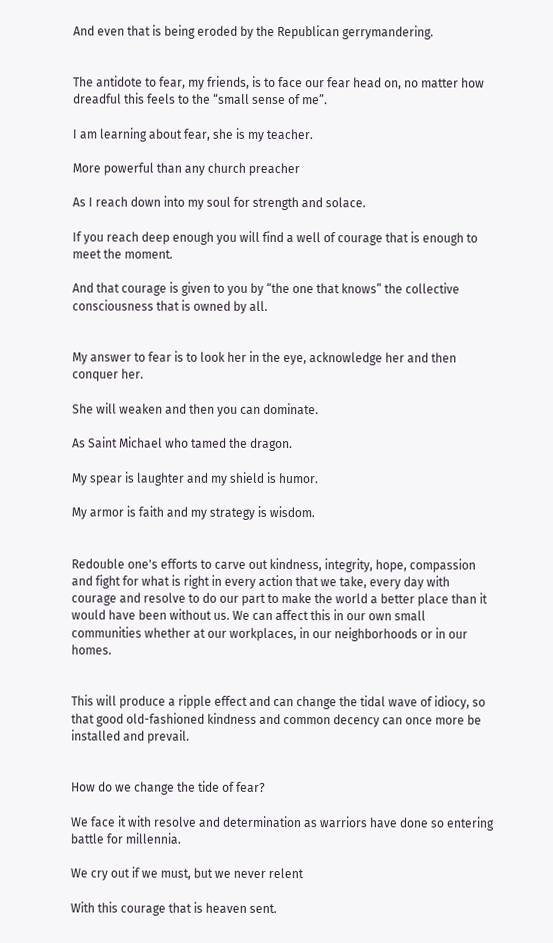And even that is being eroded by the Republican gerrymandering.


The antidote to fear, my friends, is to face our fear head on, no matter how dreadful this feels to the “small sense of me”.

I am learning about fear, she is my teacher.

More powerful than any church preacher

As I reach down into my soul for strength and solace.

If you reach deep enough you will find a well of courage that is enough to meet the moment.

And that courage is given to you by “the one that knows” the collective consciousness that is owned by all.


My answer to fear is to look her in the eye, acknowledge her and then conquer her.

She will weaken and then you can dominate.

As Saint Michael who tamed the dragon.

My spear is laughter and my shield is humor.

My armor is faith and my strategy is wisdom.


Redouble one's efforts to carve out kindness, integrity, hope, compassion and fight for what is right in every action that we take, every day with courage and resolve to do our part to make the world a better place than it would have been without us. We can affect this in our own small communities whether at our workplaces, in our neighborhoods or in our homes.


This will produce a ripple effect and can change the tidal wave of idiocy, so that good old-fashioned kindness and common decency can once more be installed and prevail.


How do we change the tide of fear?

We face it with resolve and determination as warriors have done so entering battle for millennia.

We cry out if we must, but we never relent

With this courage that is heaven sent.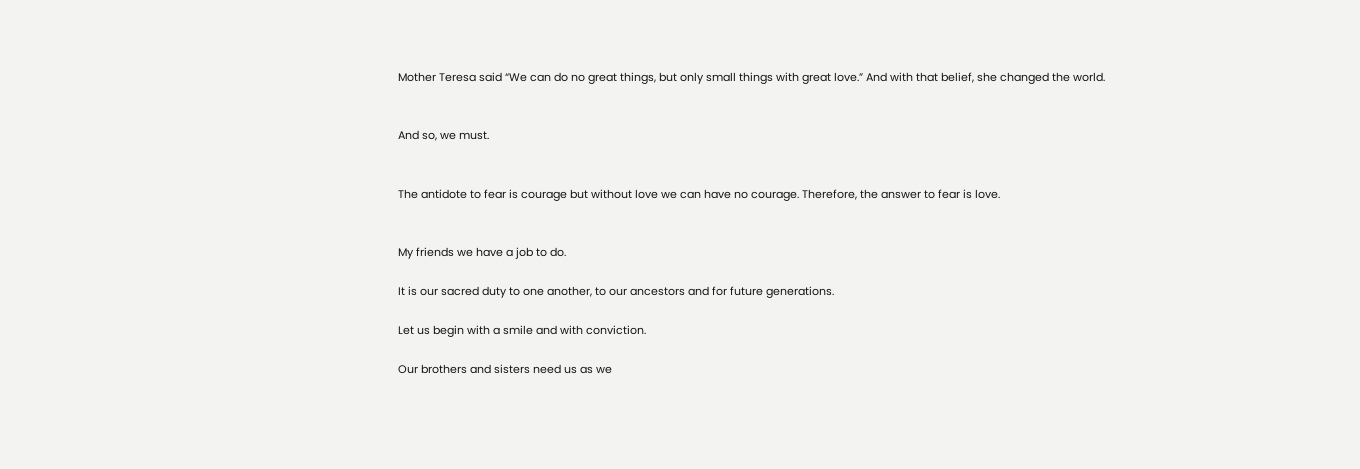Mother Teresa said “We can do no great things, but only small things with great love.” And with that belief, she changed the world.


And so, we must.


The antidote to fear is courage but without love we can have no courage. Therefore, the answer to fear is love.


My friends we have a job to do.

It is our sacred duty to one another, to our ancestors and for future generations.

Let us begin with a smile and with conviction.

Our brothers and sisters need us as we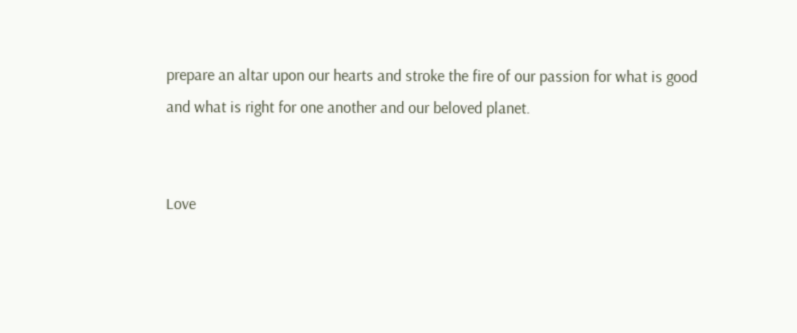prepare an altar upon our hearts and stroke the fire of our passion for what is good and what is right for one another and our beloved planet.


Love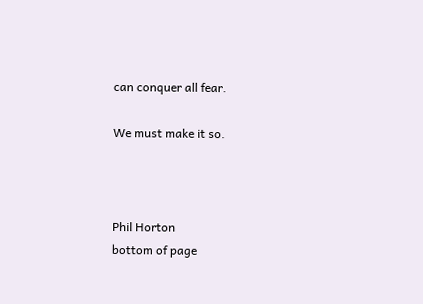can conquer all fear.

We must make it so.



Phil Horton
bottom of page